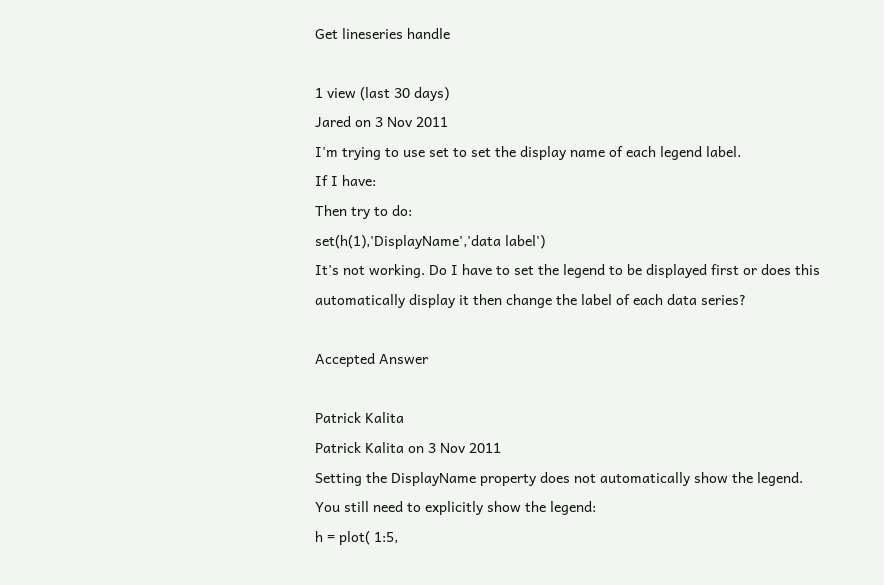Get lineseries handle

1 view (last 30 days)
Jared on 3 Nov 2011
I'm trying to use set to set the display name of each legend label.
If I have:
Then try to do:
set(h(1),'DisplayName','data label')
It's not working. Do I have to set the legend to be displayed first or does this automatically display it then change the label of each data series?

Accepted Answer

Patrick Kalita
Patrick Kalita on 3 Nov 2011
Setting the DisplayName property does not automatically show the legend. You still need to explicitly show the legend:
h = plot( 1:5,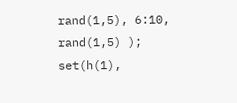rand(1,5), 6:10, rand(1,5) );
set(h(1),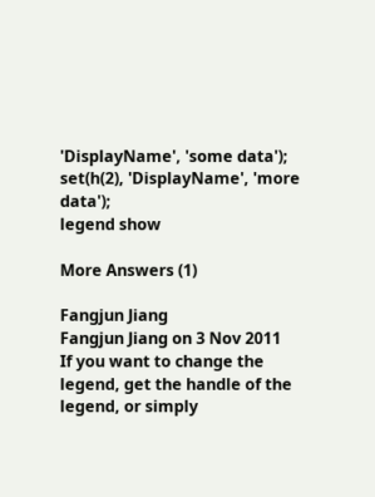'DisplayName', 'some data');
set(h(2), 'DisplayName', 'more data');
legend show

More Answers (1)

Fangjun Jiang
Fangjun Jiang on 3 Nov 2011
If you want to change the legend, get the handle of the legend, or simply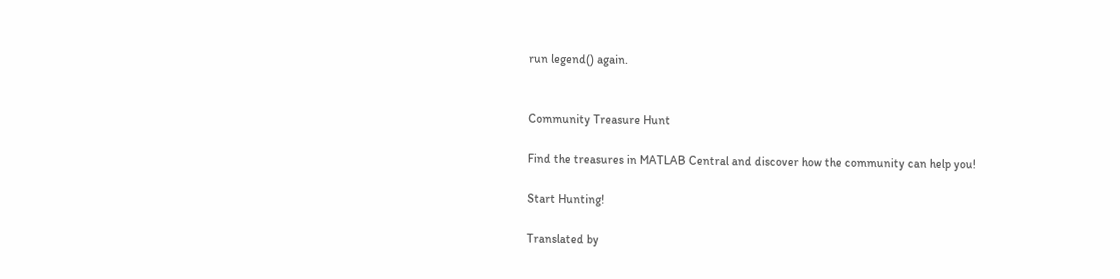run legend() again.


Community Treasure Hunt

Find the treasures in MATLAB Central and discover how the community can help you!

Start Hunting!

Translated by